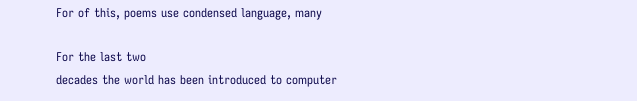For of this, poems use condensed language, many

For the last two
decades the world has been introduced to computer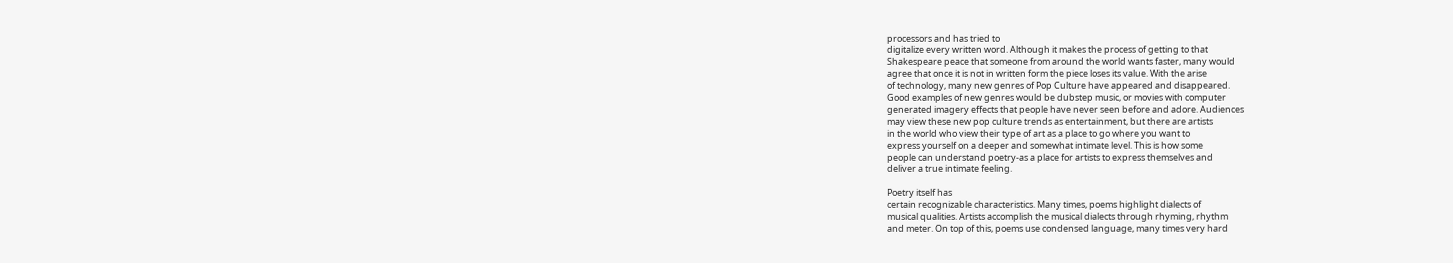processors and has tried to
digitalize every written word. Although it makes the process of getting to that
Shakespeare peace that someone from around the world wants faster, many would
agree that once it is not in written form the piece loses its value. With the arise
of technology, many new genres of Pop Culture have appeared and disappeared.
Good examples of new genres would be dubstep music, or movies with computer
generated imagery effects that people have never seen before and adore. Audiences
may view these new pop culture trends as entertainment, but there are artists
in the world who view their type of art as a place to go where you want to
express yourself on a deeper and somewhat intimate level. This is how some
people can understand poetry-as a place for artists to express themselves and
deliver a true intimate feeling.

Poetry itself has
certain recognizable characteristics. Many times, poems highlight dialects of
musical qualities. Artists accomplish the musical dialects through rhyming, rhythm
and meter. On top of this, poems use condensed language, many times very hard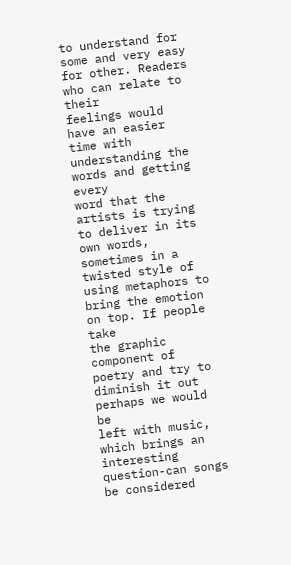to understand for some and very easy for other. Readers who can relate to their
feelings would have an easier time with understanding the words and getting every
word that the artists is trying to deliver in its own words, sometimes in a
twisted style of using metaphors to bring the emotion on top. If people take
the graphic component of poetry and try to diminish it out perhaps we would be
left with music, which brings an interesting question-can songs be considered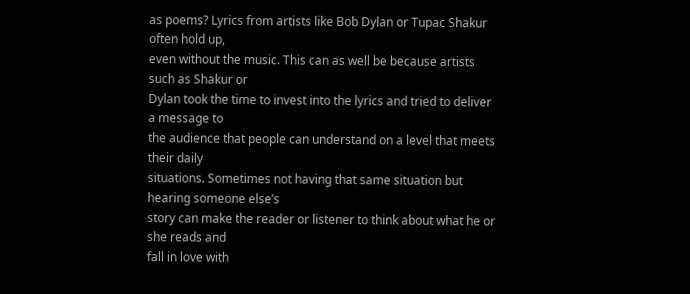as poems? Lyrics from artists like Bob Dylan or Tupac Shakur often hold up,
even without the music. This can as well be because artists such as Shakur or
Dylan took the time to invest into the lyrics and tried to deliver a message to
the audience that people can understand on a level that meets their daily
situations. Sometimes not having that same situation but hearing someone else’s
story can make the reader or listener to think about what he or she reads and
fall in love with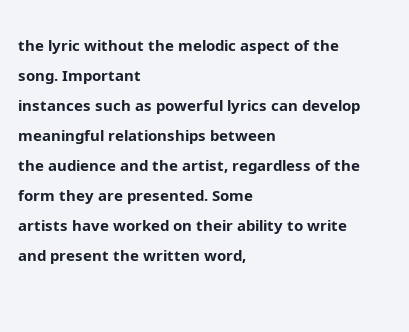the lyric without the melodic aspect of the song. Important
instances such as powerful lyrics can develop meaningful relationships between
the audience and the artist, regardless of the form they are presented. Some
artists have worked on their ability to write and present the written word,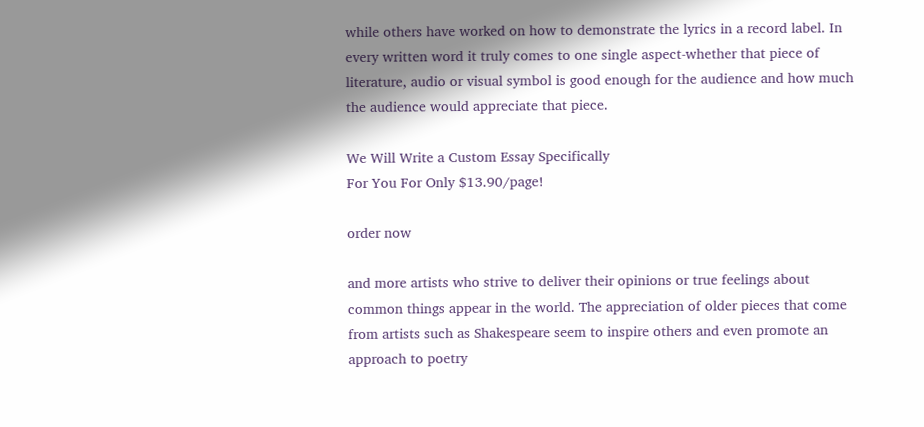while others have worked on how to demonstrate the lyrics in a record label. In
every written word it truly comes to one single aspect-whether that piece of
literature, audio or visual symbol is good enough for the audience and how much
the audience would appreciate that piece.

We Will Write a Custom Essay Specifically
For You For Only $13.90/page!

order now

and more artists who strive to deliver their opinions or true feelings about
common things appear in the world. The appreciation of older pieces that come
from artists such as Shakespeare seem to inspire others and even promote an
approach to poetry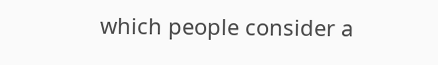which people consider a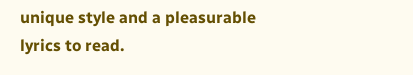unique style and a pleasurable
lyrics to read.